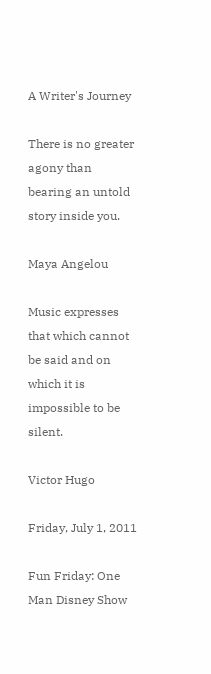A Writer's Journey

There is no greater agony than bearing an untold story inside you.

Maya Angelou

Music expresses that which cannot be said and on which it is impossible to be silent.

Victor Hugo

Friday, July 1, 2011

Fun Friday: One Man Disney Show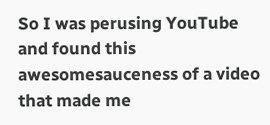So I was perusing YouTube and found this awesomesauceness of a video that made me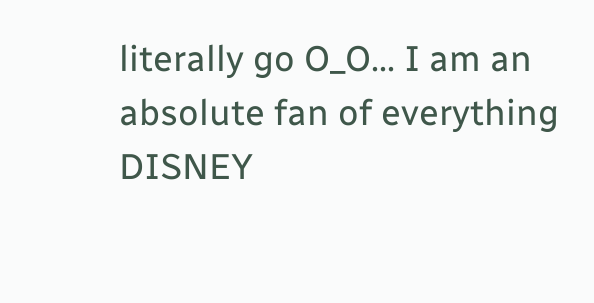literally go O_O... I am an absolute fan of everything DISNEY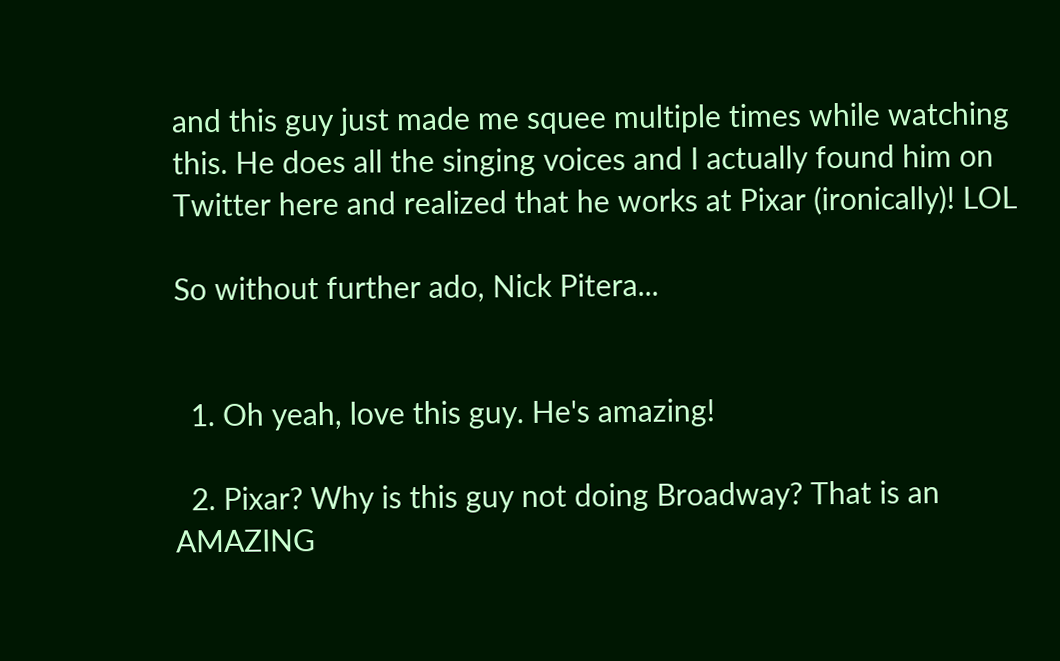and this guy just made me squee multiple times while watching this. He does all the singing voices and I actually found him on Twitter here and realized that he works at Pixar (ironically)! LOL

So without further ado, Nick Pitera...


  1. Oh yeah, love this guy. He's amazing!

  2. Pixar? Why is this guy not doing Broadway? That is an AMAZING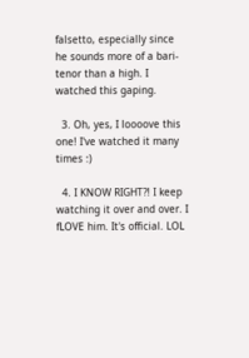falsetto, especially since he sounds more of a bari-tenor than a high. I watched this gaping.

  3. Oh, yes, I loooove this one! I've watched it many times :)

  4. I KNOW RIGHT?! I keep watching it over and over. I fLOVE him. It's official. LOL